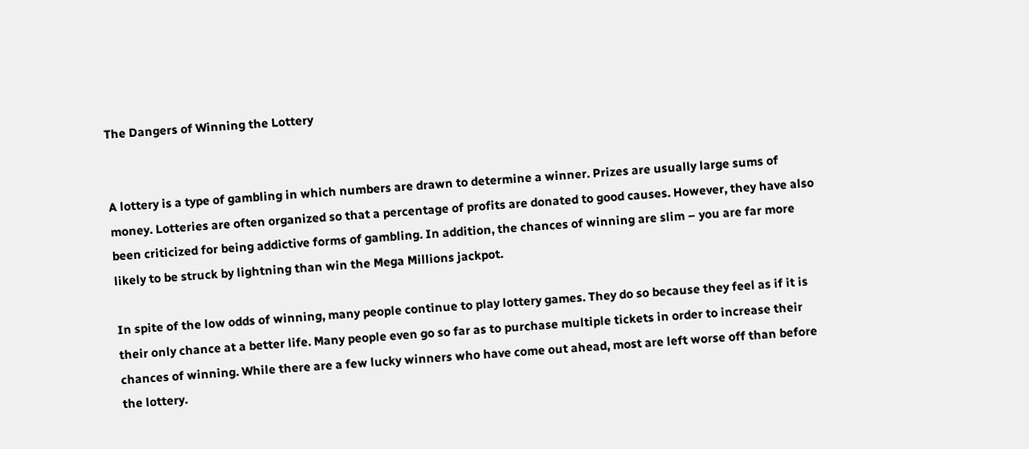The Dangers of Winning the Lottery


A lottery is a type of gambling in which numbers are drawn to determine a winner. Prizes are usually large sums of money. Lotteries are often organized so that a percentage of profits are donated to good causes. However, they have also been criticized for being addictive forms of gambling. In addition, the chances of winning are slim – you are far more likely to be struck by lightning than win the Mega Millions jackpot.

In spite of the low odds of winning, many people continue to play lottery games. They do so because they feel as if it is their only chance at a better life. Many people even go so far as to purchase multiple tickets in order to increase their chances of winning. While there are a few lucky winners who have come out ahead, most are left worse off than before the lottery.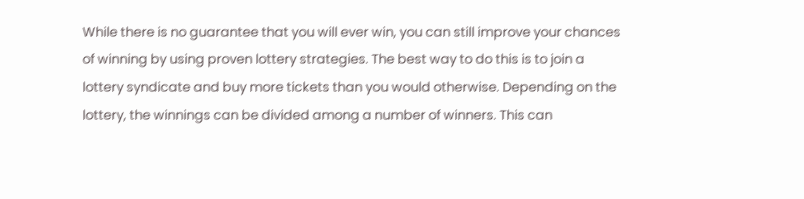While there is no guarantee that you will ever win, you can still improve your chances of winning by using proven lottery strategies. The best way to do this is to join a lottery syndicate and buy more tickets than you would otherwise. Depending on the lottery, the winnings can be divided among a number of winners. This can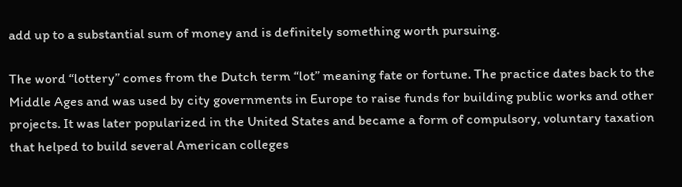add up to a substantial sum of money and is definitely something worth pursuing.

The word “lottery” comes from the Dutch term “lot” meaning fate or fortune. The practice dates back to the Middle Ages and was used by city governments in Europe to raise funds for building public works and other projects. It was later popularized in the United States and became a form of compulsory, voluntary taxation that helped to build several American colleges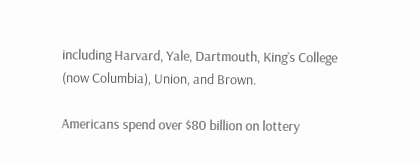including Harvard, Yale, Dartmouth, King’s College (now Columbia), Union, and Brown.

Americans spend over $80 billion on lottery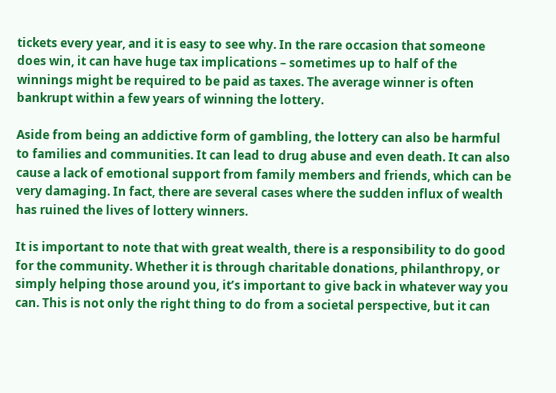tickets every year, and it is easy to see why. In the rare occasion that someone does win, it can have huge tax implications – sometimes up to half of the winnings might be required to be paid as taxes. The average winner is often bankrupt within a few years of winning the lottery.

Aside from being an addictive form of gambling, the lottery can also be harmful to families and communities. It can lead to drug abuse and even death. It can also cause a lack of emotional support from family members and friends, which can be very damaging. In fact, there are several cases where the sudden influx of wealth has ruined the lives of lottery winners.

It is important to note that with great wealth, there is a responsibility to do good for the community. Whether it is through charitable donations, philanthropy, or simply helping those around you, it’s important to give back in whatever way you can. This is not only the right thing to do from a societal perspective, but it can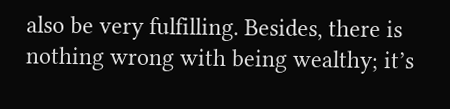also be very fulfilling. Besides, there is nothing wrong with being wealthy; it’s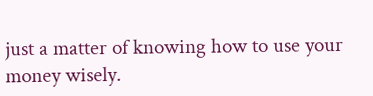just a matter of knowing how to use your money wisely.